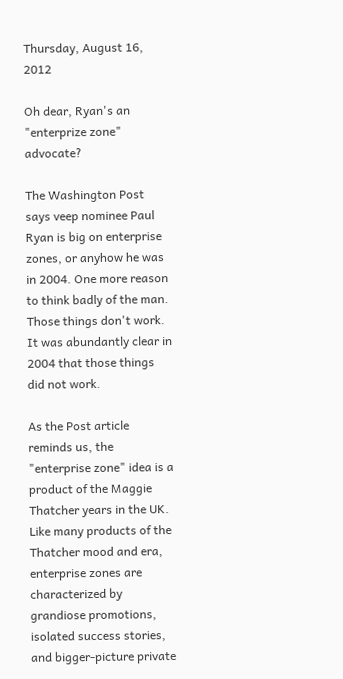Thursday, August 16, 2012

Oh dear, Ryan's an "enterprize zone" advocate?

The Washington Post says veep nominee Paul Ryan is big on enterprise zones, or anyhow he was in 2004. One more reason to think badly of the man. Those things don't work. It was abundantly clear in 2004 that those things did not work.

As the Post article reminds us, the "enterprise zone" idea is a product of the Maggie Thatcher years in the UK. Like many products of the Thatcher mood and era, enterprise zones are characterized by grandiose promotions, isolated success stories, and bigger-picture private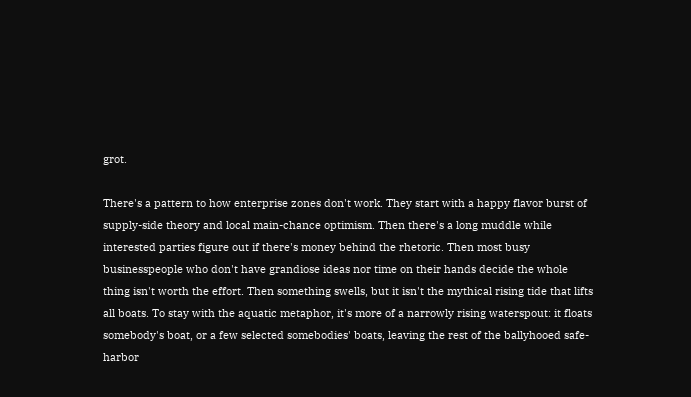grot.

There's a pattern to how enterprise zones don't work. They start with a happy flavor burst of supply-side theory and local main-chance optimism. Then there's a long muddle while interested parties figure out if there's money behind the rhetoric. Then most busy businesspeople who don't have grandiose ideas nor time on their hands decide the whole thing isn't worth the effort. Then something swells, but it isn't the mythical rising tide that lifts all boats. To stay with the aquatic metaphor, it's more of a narrowly rising waterspout: it floats somebody's boat, or a few selected somebodies' boats, leaving the rest of the ballyhooed safe-harbor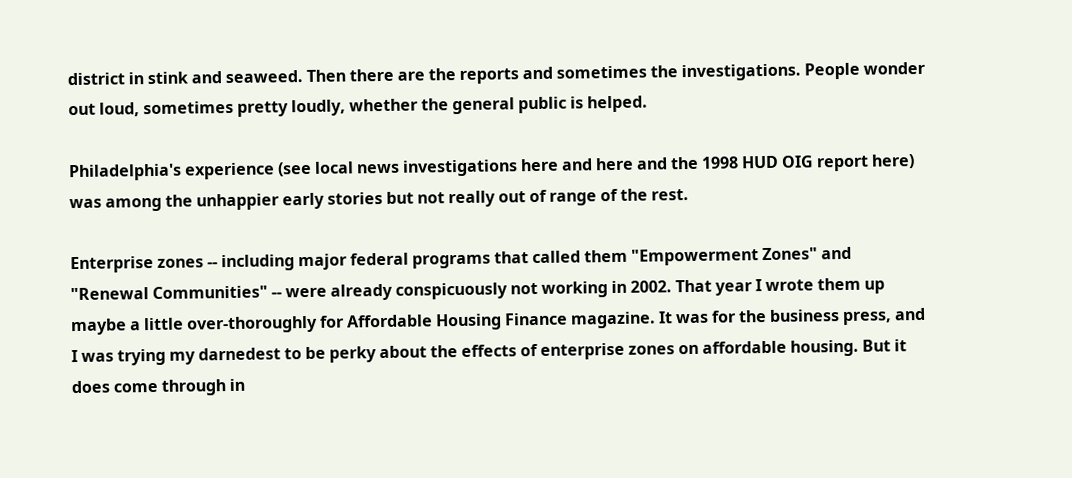district in stink and seaweed. Then there are the reports and sometimes the investigations. People wonder out loud, sometimes pretty loudly, whether the general public is helped.

Philadelphia's experience (see local news investigations here and here and the 1998 HUD OIG report here) was among the unhappier early stories but not really out of range of the rest.

Enterprise zones -- including major federal programs that called them "Empowerment Zones" and "Renewal Communities" -- were already conspicuously not working in 2002. That year I wrote them up maybe a little over-thoroughly for Affordable Housing Finance magazine. It was for the business press, and I was trying my darnedest to be perky about the effects of enterprise zones on affordable housing. But it does come through in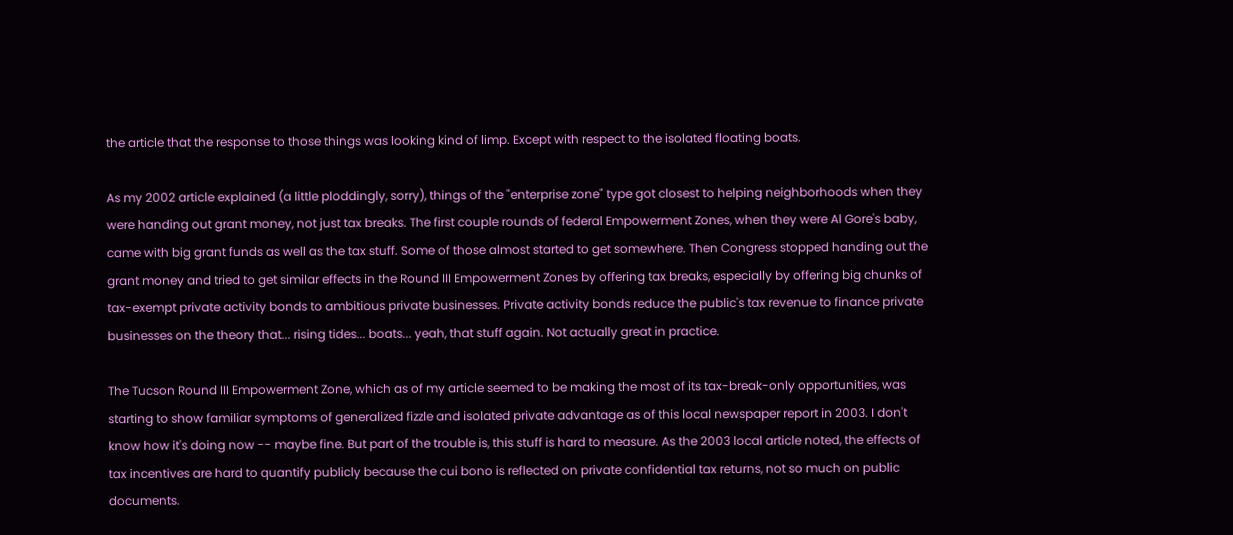the article that the response to those things was looking kind of limp. Except with respect to the isolated floating boats.

As my 2002 article explained (a little ploddingly, sorry), things of the "enterprise zone" type got closest to helping neighborhoods when they were handing out grant money, not just tax breaks. The first couple rounds of federal Empowerment Zones, when they were Al Gore's baby, came with big grant funds as well as the tax stuff. Some of those almost started to get somewhere. Then Congress stopped handing out the grant money and tried to get similar effects in the Round III Empowerment Zones by offering tax breaks, especially by offering big chunks of tax-exempt private activity bonds to ambitious private businesses. Private activity bonds reduce the public's tax revenue to finance private businesses on the theory that... rising tides... boats... yeah, that stuff again. Not actually great in practice.

The Tucson Round III Empowerment Zone, which as of my article seemed to be making the most of its tax-break-only opportunities, was starting to show familiar symptoms of generalized fizzle and isolated private advantage as of this local newspaper report in 2003. I don't know how it's doing now -- maybe fine. But part of the trouble is, this stuff is hard to measure. As the 2003 local article noted, the effects of tax incentives are hard to quantify publicly because the cui bono is reflected on private confidential tax returns, not so much on public documents.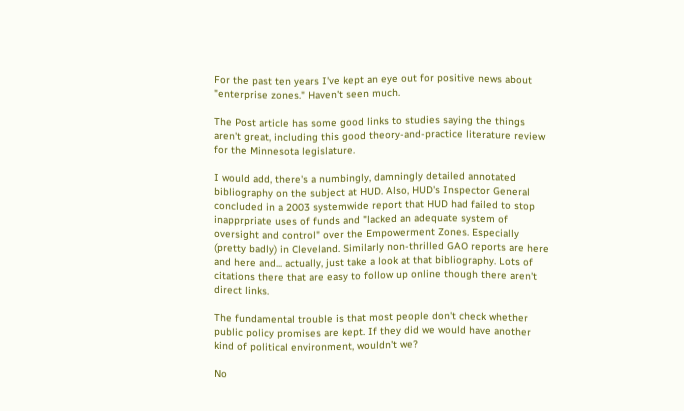For the past ten years I've kept an eye out for positive news about "enterprise zones." Haven't seen much.

The Post article has some good links to studies saying the things aren't great, including this good theory-and-practice literature review for the Minnesota legislature.

I would add, there's a numbingly, damningly detailed annotated bibliography on the subject at HUD. Also, HUD's Inspector General concluded in a 2003 systemwide report that HUD had failed to stop inapprpriate uses of funds and "lacked an adequate system of oversight and control" over the Empowerment Zones. Especially (pretty badly) in Cleveland. Similarly non-thrilled GAO reports are here and here and... actually, just take a look at that bibliography. Lots of citations there that are easy to follow up online though there aren't direct links.

The fundamental trouble is that most people don't check whether public policy promises are kept. If they did we would have another kind of political environment, wouldn't we?

No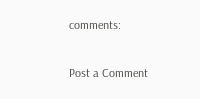comments:

Post a Comment